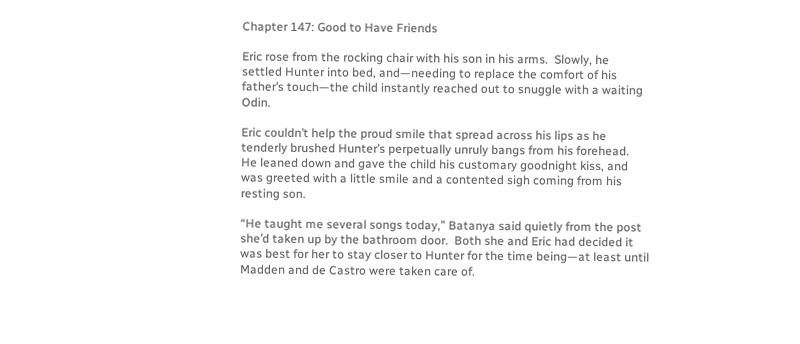Chapter 147: Good to Have Friends

Eric rose from the rocking chair with his son in his arms.  Slowly, he settled Hunter into bed, and—needing to replace the comfort of his father’s touch—the child instantly reached out to snuggle with a waiting Odin.

Eric couldn’t help the proud smile that spread across his lips as he tenderly brushed Hunter’s perpetually unruly bangs from his forehead.  He leaned down and gave the child his customary goodnight kiss, and was greeted with a little smile and a contented sigh coming from his resting son.

“He taught me several songs today,” Batanya said quietly from the post she’d taken up by the bathroom door.  Both she and Eric had decided it was best for her to stay closer to Hunter for the time being—at least until Madden and de Castro were taken care of.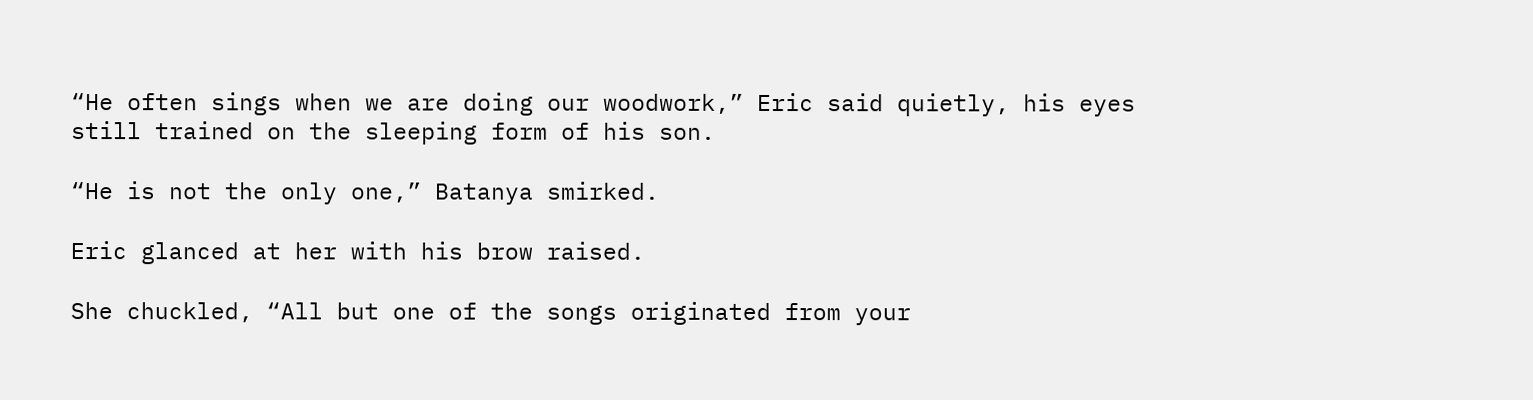“He often sings when we are doing our woodwork,” Eric said quietly, his eyes still trained on the sleeping form of his son.

“He is not the only one,” Batanya smirked.

Eric glanced at her with his brow raised.

She chuckled, “All but one of the songs originated from your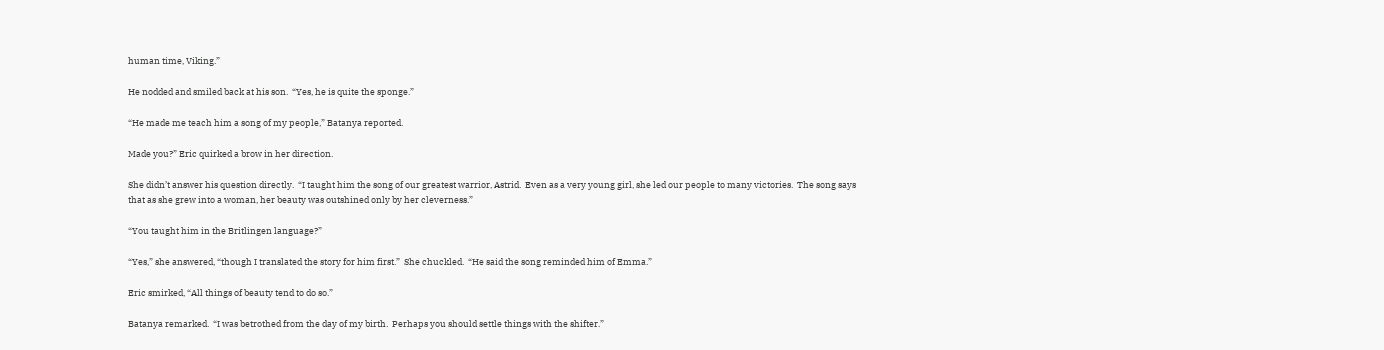human time, Viking.”

He nodded and smiled back at his son.  “Yes, he is quite the sponge.”

“He made me teach him a song of my people,” Batanya reported.

Made you?” Eric quirked a brow in her direction.

She didn’t answer his question directly.  “I taught him the song of our greatest warrior, Astrid.  Even as a very young girl, she led our people to many victories.  The song says that as she grew into a woman, her beauty was outshined only by her cleverness.”

“You taught him in the Britlingen language?”

“Yes,” she answered, “though I translated the story for him first.”  She chuckled.  “He said the song reminded him of Emma.”

Eric smirked, “All things of beauty tend to do so.”

Batanya remarked.  “I was betrothed from the day of my birth.  Perhaps you should settle things with the shifter.”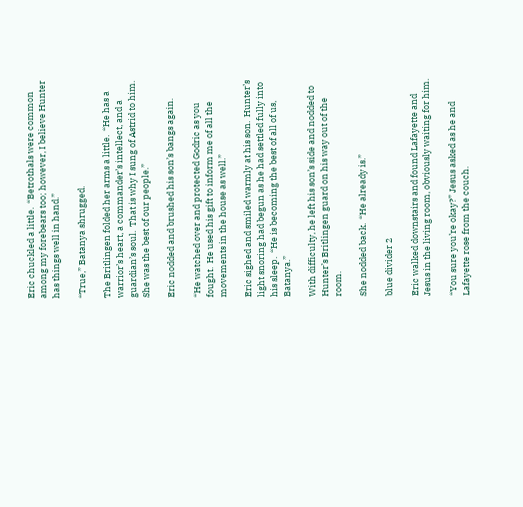Eric chuckled a little.  “Betrothals were common among my forebears too; however, I believe Hunter has things well in hand.”

“True,” Batanya shrugged.

The Britlingen folded her arms a little.  “He has a warrior’s heart, a commander’s intellect, and a guardian’s soul.  That is why I sung of Astrid to him.  She was the best of our people.”

Eric nodded and brushed his son’s bangs again.

“He watched over and protected Godric as you fought.  He used his gift to inform me of all the movements in the house as well.”

Eric sighed and smiled warmly at his son.  Hunter’s light snoring had begun as he had settled fully into his sleep.  “He is becoming the best of all of us, Batanya.”

With difficulty, he left his son’s side and nodded to Hunter’s Britlingen guard on his way out of the room.

She nodded back.  “He already is.”

blue divider 2

Eric walked downstairs and found Lafayette and Jesus in the living room, obviously waiting for him.

“You sure you’re okay?” Jesus asked as he and Lafayette rose from the couch.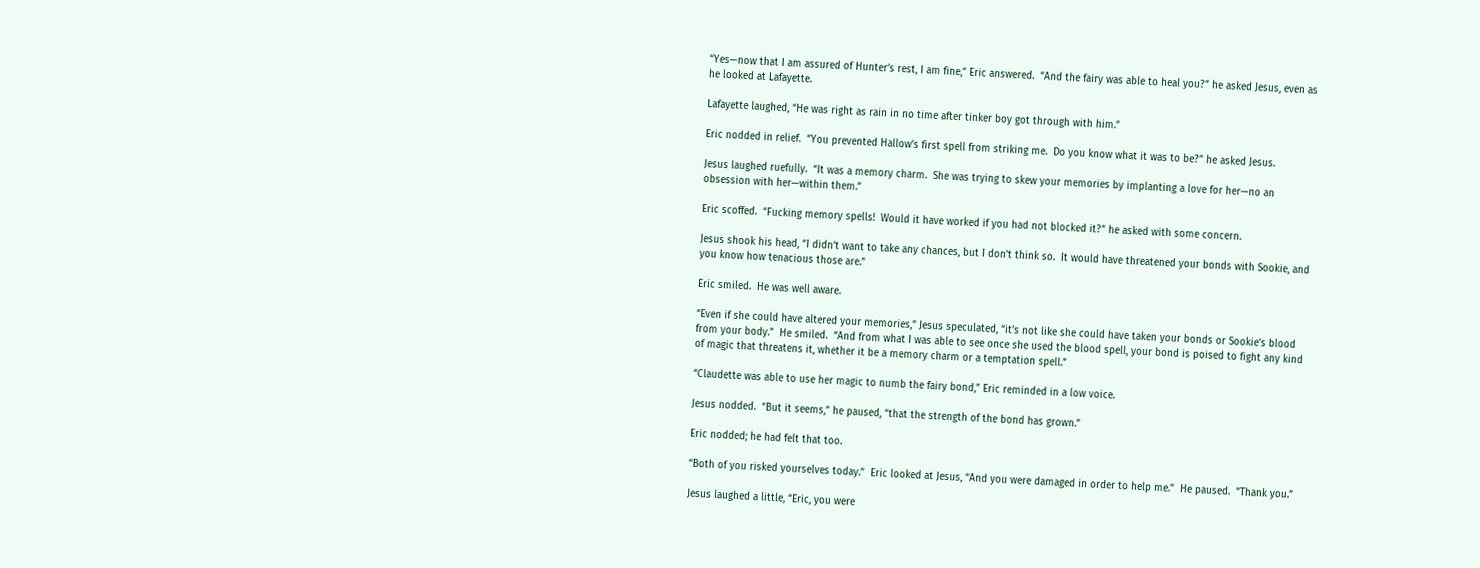“Yes—now that I am assured of Hunter’s rest, I am fine,” Eric answered.  “And the fairy was able to heal you?” he asked Jesus, even as he looked at Lafayette.

Lafayette laughed, “He was right as rain in no time after tinker boy got through with him.”

Eric nodded in relief.  “You prevented Hallow’s first spell from striking me.  Do you know what it was to be?” he asked Jesus.

Jesus laughed ruefully.  “It was a memory charm.  She was trying to skew your memories by implanting a love for her—no an obsession with her—within them.”

Eric scoffed.  “Fucking memory spells!  Would it have worked if you had not blocked it?” he asked with some concern.

Jesus shook his head, “I didn’t want to take any chances, but I don’t think so.  It would have threatened your bonds with Sookie, and you know how tenacious those are.”

Eric smiled.  He was well aware.

“Even if she could have altered your memories,” Jesus speculated, “it’s not like she could have taken your bonds or Sookie’s blood from your body.”  He smiled.  “And from what I was able to see once she used the blood spell, your bond is poised to fight any kind of magic that threatens it, whether it be a memory charm or a temptation spell.”

“Claudette was able to use her magic to numb the fairy bond,” Eric reminded in a low voice.

Jesus nodded.  “But it seems,” he paused, “that the strength of the bond has grown.”

Eric nodded; he had felt that too.

“Both of you risked yourselves today.”  Eric looked at Jesus, “And you were damaged in order to help me.”  He paused.  “Thank you.”

Jesus laughed a little, “Eric, you were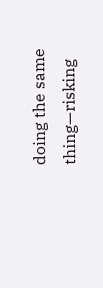doing the same thing—risking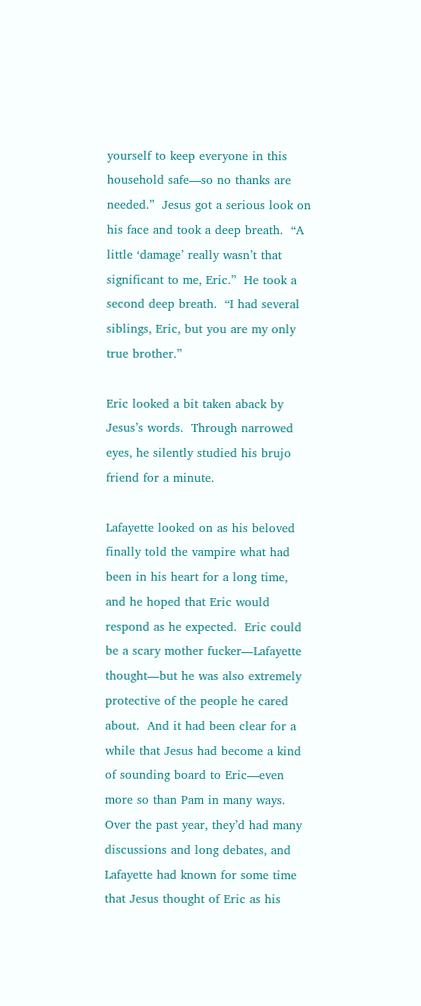yourself to keep everyone in this household safe—so no thanks are needed.”  Jesus got a serious look on his face and took a deep breath.  “A little ‘damage’ really wasn’t that significant to me, Eric.”  He took a second deep breath.  “I had several siblings, Eric, but you are my only true brother.”

Eric looked a bit taken aback by Jesus’s words.  Through narrowed eyes, he silently studied his brujo friend for a minute.

Lafayette looked on as his beloved finally told the vampire what had been in his heart for a long time, and he hoped that Eric would respond as he expected.  Eric could be a scary mother fucker―Lafayette thought―but he was also extremely protective of the people he cared about.  And it had been clear for a while that Jesus had become a kind of sounding board to Eric—even more so than Pam in many ways.  Over the past year, they’d had many discussions and long debates, and Lafayette had known for some time that Jesus thought of Eric as his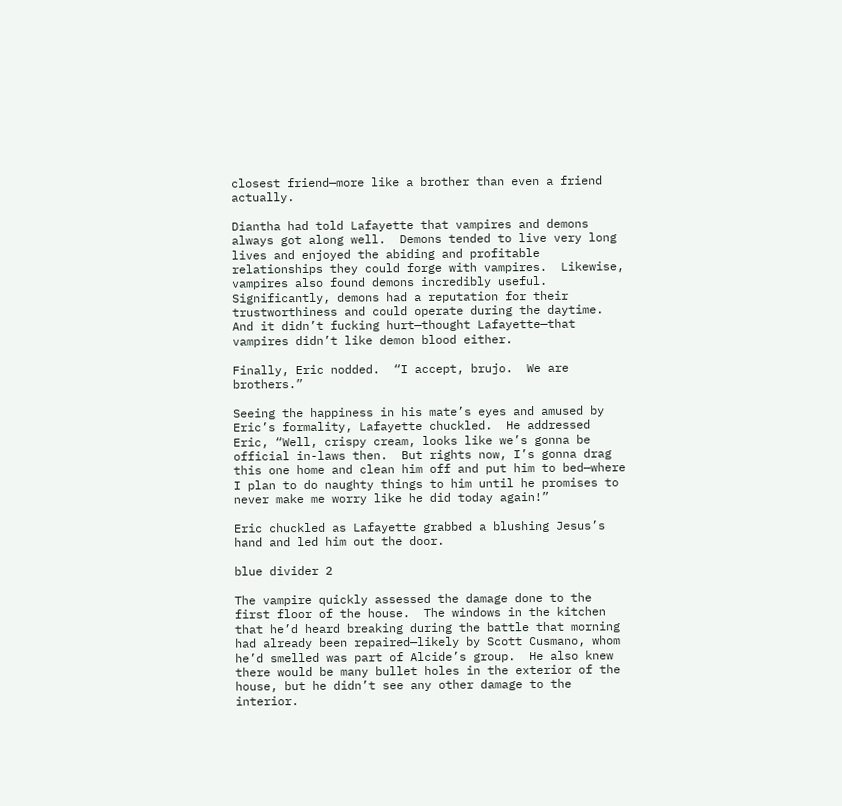closest friend—more like a brother than even a friend actually.

Diantha had told Lafayette that vampires and demons always got along well.  Demons tended to live very long lives and enjoyed the abiding and profitable relationships they could forge with vampires.  Likewise, vampires also found demons incredibly useful.  Significantly, demons had a reputation for their trustworthiness and could operate during the daytime.  And it didn’t fucking hurt—thought Lafayette—that vampires didn’t like demon blood either.

Finally, Eric nodded.  “I accept, brujo.  We are brothers.”

Seeing the happiness in his mate’s eyes and amused by Eric’s formality, Lafayette chuckled.  He addressed Eric, “Well, crispy cream, looks like we’s gonna be official in-laws then.  But rights now, I’s gonna drag this one home and clean him off and put him to bed—where I plan to do naughty things to him until he promises to never make me worry like he did today again!”

Eric chuckled as Lafayette grabbed a blushing Jesus’s hand and led him out the door.

blue divider 2

The vampire quickly assessed the damage done to the first floor of the house.  The windows in the kitchen that he’d heard breaking during the battle that morning had already been repaired—likely by Scott Cusmano, whom he’d smelled was part of Alcide’s group.  He also knew there would be many bullet holes in the exterior of the house, but he didn’t see any other damage to the interior.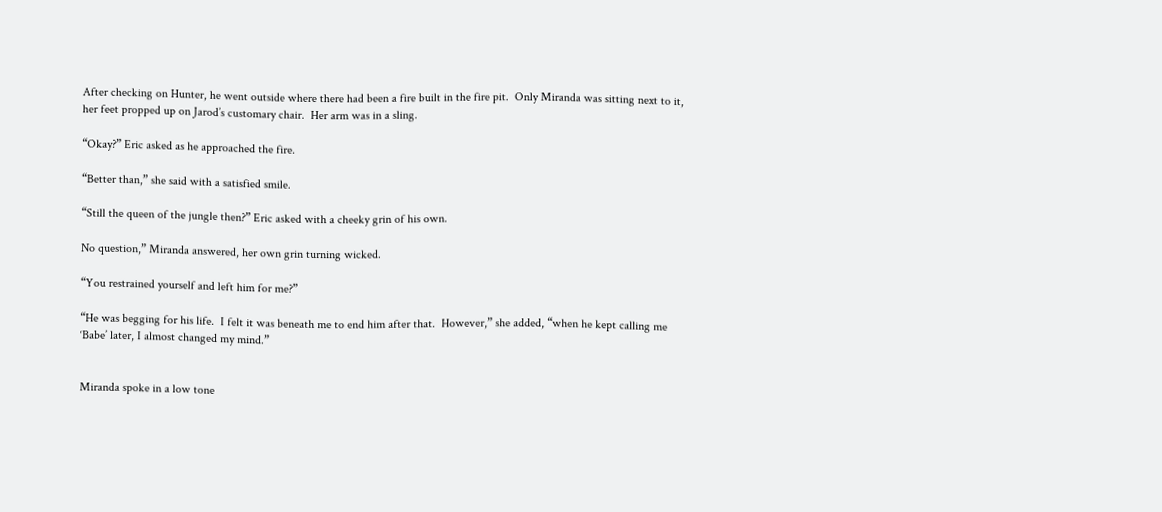After checking on Hunter, he went outside where there had been a fire built in the fire pit.  Only Miranda was sitting next to it, her feet propped up on Jarod’s customary chair.  Her arm was in a sling.

“Okay?” Eric asked as he approached the fire.

“Better than,” she said with a satisfied smile.

“Still the queen of the jungle then?” Eric asked with a cheeky grin of his own.

No question,” Miranda answered, her own grin turning wicked.

“You restrained yourself and left him for me?”

“He was begging for his life.  I felt it was beneath me to end him after that.  However,” she added, “when he kept calling me ‘Babe’ later, I almost changed my mind.”


Miranda spoke in a low tone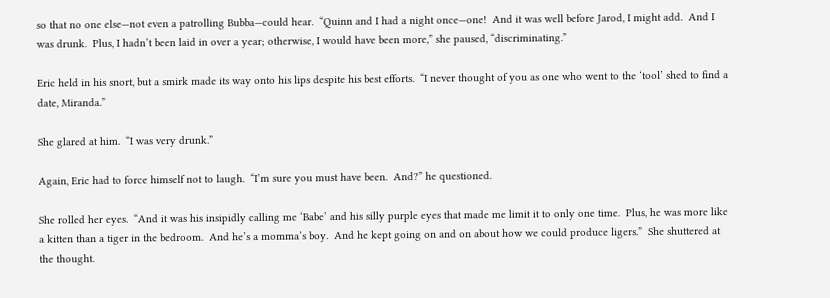so that no one else—not even a patrolling Bubba—could hear.  “Quinn and I had a night once—one!  And it was well before Jarod, I might add.  And I was drunk.  Plus, I hadn’t been laid in over a year; otherwise, I would have been more,” she paused, “discriminating.”

Eric held in his snort, but a smirk made its way onto his lips despite his best efforts.  “I never thought of you as one who went to the ‘tool’ shed to find a date, Miranda.”

She glared at him.  “I was very drunk.”

Again, Eric had to force himself not to laugh.  “I’m sure you must have been.  And?” he questioned.

She rolled her eyes.  “And it was his insipidly calling me ‘Babe’ and his silly purple eyes that made me limit it to only one time.  Plus, he was more like a kitten than a tiger in the bedroom.  And he’s a momma’s boy.  And he kept going on and on about how we could produce ligers.”  She shuttered at the thought.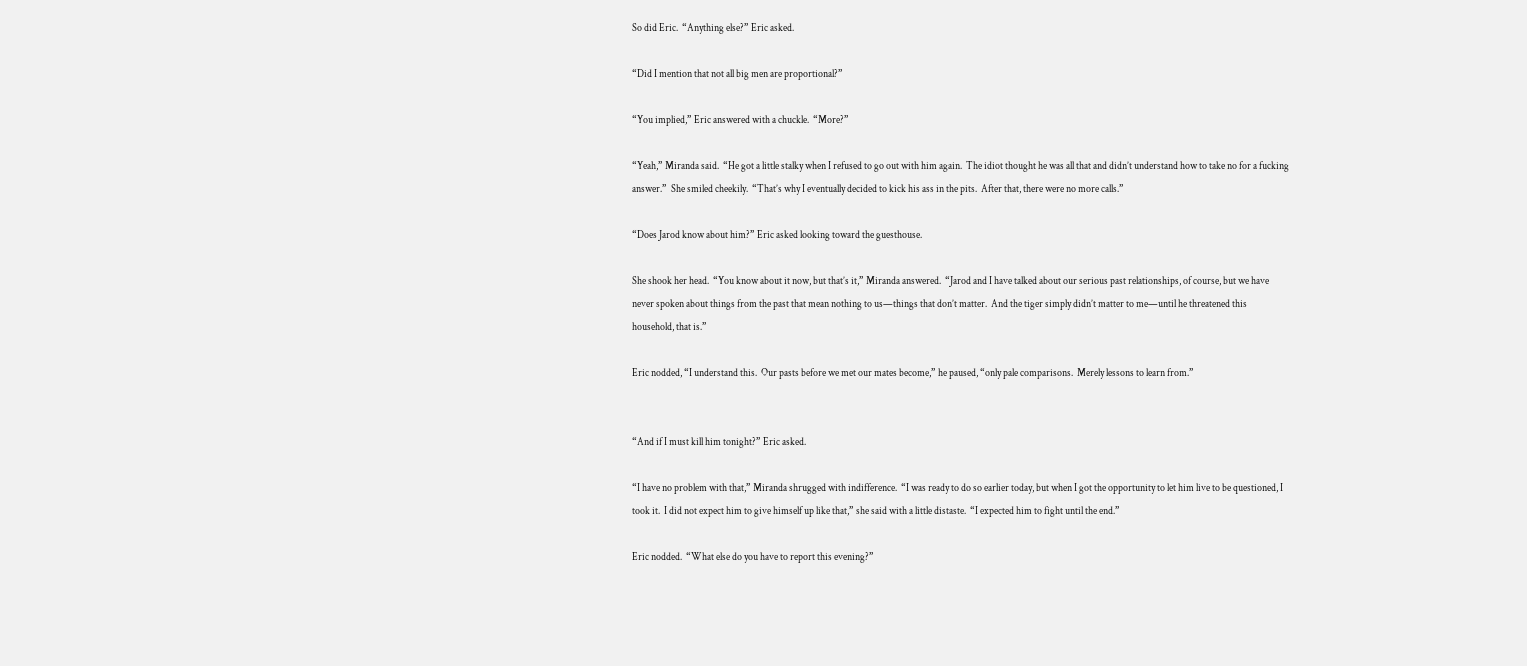So did Eric.  “Anything else?” Eric asked.

“Did I mention that not all big men are proportional?”

“You implied,” Eric answered with a chuckle.  “More?”

“Yeah,” Miranda said.  “He got a little stalky when I refused to go out with him again.  The idiot thought he was all that and didn’t understand how to take no for a fucking answer.”  She smiled cheekily.  “That’s why I eventually decided to kick his ass in the pits.  After that, there were no more calls.”

“Does Jarod know about him?” Eric asked looking toward the guesthouse.

She shook her head.  “You know about it now, but that’s it,” Miranda answered.  “Jarod and I have talked about our serious past relationships, of course, but we have never spoken about things from the past that mean nothing to us—things that don’t matter.  And the tiger simply didn’t matter to me—until he threatened this household, that is.”

Eric nodded, “I understand this.  Our pasts before we met our mates become,” he paused, “only pale comparisons.  Merely lessons to learn from.”


“And if I must kill him tonight?” Eric asked.

“I have no problem with that,” Miranda shrugged with indifference.  “I was ready to do so earlier today, but when I got the opportunity to let him live to be questioned, I took it.  I did not expect him to give himself up like that,” she said with a little distaste.  “I expected him to fight until the end.”

Eric nodded.  “What else do you have to report this evening?”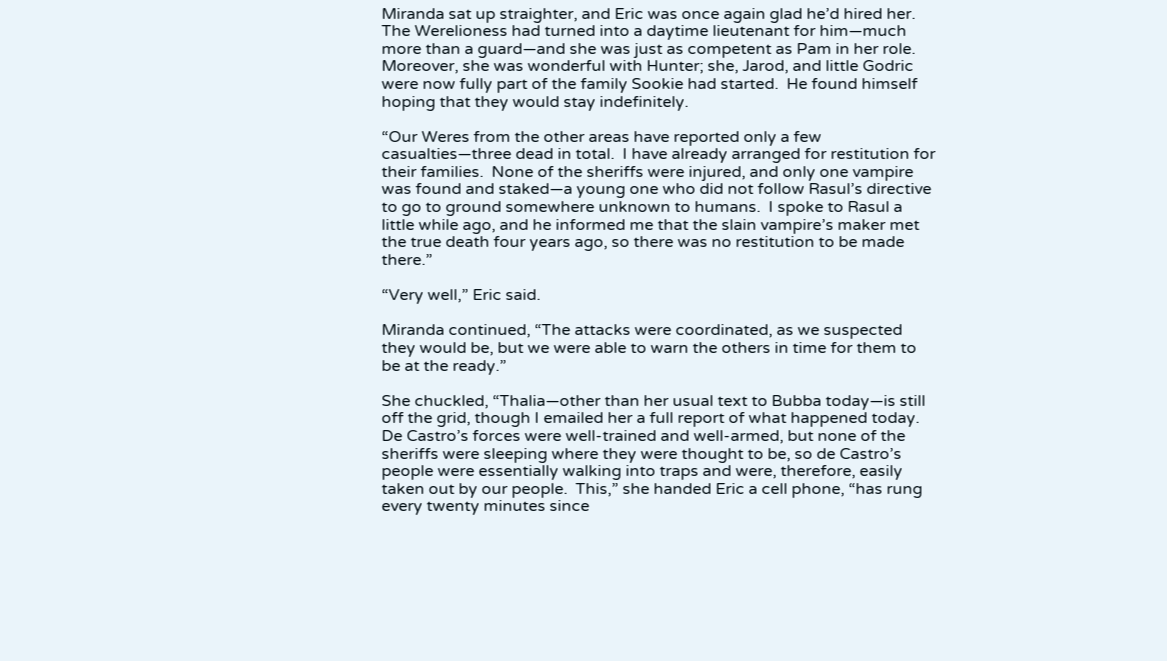Miranda sat up straighter, and Eric was once again glad he’d hired her.  The Werelioness had turned into a daytime lieutenant for him—much more than a guard—and she was just as competent as Pam in her role.  Moreover, she was wonderful with Hunter; she, Jarod, and little Godric were now fully part of the family Sookie had started.  He found himself hoping that they would stay indefinitely.

“Our Weres from the other areas have reported only a few casualties—three dead in total.  I have already arranged for restitution for their families.  None of the sheriffs were injured, and only one vampire was found and staked—a young one who did not follow Rasul’s directive to go to ground somewhere unknown to humans.  I spoke to Rasul a little while ago, and he informed me that the slain vampire’s maker met the true death four years ago, so there was no restitution to be made there.”

“Very well,” Eric said.

Miranda continued, “The attacks were coordinated, as we suspected they would be, but we were able to warn the others in time for them to be at the ready.”

She chuckled, “Thalia—other than her usual text to Bubba today—is still off the grid, though I emailed her a full report of what happened today.  De Castro’s forces were well-trained and well-armed, but none of the sheriffs were sleeping where they were thought to be, so de Castro’s people were essentially walking into traps and were, therefore, easily taken out by our people.  This,” she handed Eric a cell phone, “has rung every twenty minutes since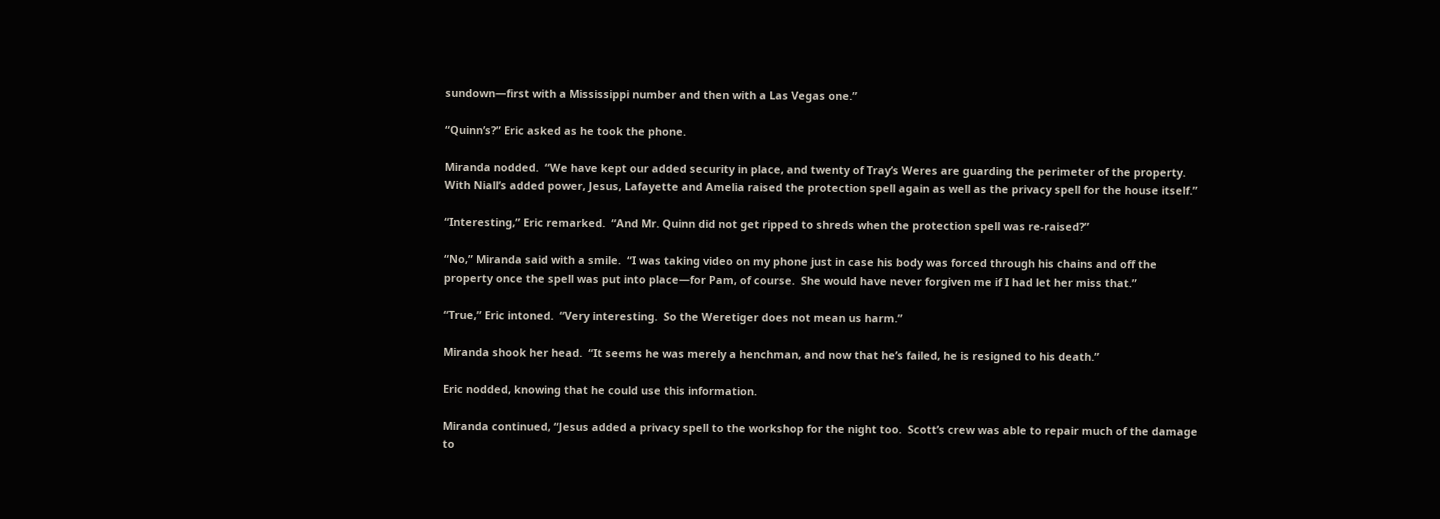sundown—first with a Mississippi number and then with a Las Vegas one.”

“Quinn’s?” Eric asked as he took the phone.

Miranda nodded.  “We have kept our added security in place, and twenty of Tray’s Weres are guarding the perimeter of the property.  With Niall’s added power, Jesus, Lafayette and Amelia raised the protection spell again as well as the privacy spell for the house itself.”

“Interesting,” Eric remarked.  “And Mr. Quinn did not get ripped to shreds when the protection spell was re-raised?”

“No,” Miranda said with a smile.  “I was taking video on my phone just in case his body was forced through his chains and off the property once the spell was put into place—for Pam, of course.  She would have never forgiven me if I had let her miss that.”

“True,” Eric intoned.  “Very interesting.  So the Weretiger does not mean us harm.”

Miranda shook her head.  “It seems he was merely a henchman, and now that he’s failed, he is resigned to his death.”

Eric nodded, knowing that he could use this information.

Miranda continued, “Jesus added a privacy spell to the workshop for the night too.  Scott’s crew was able to repair much of the damage to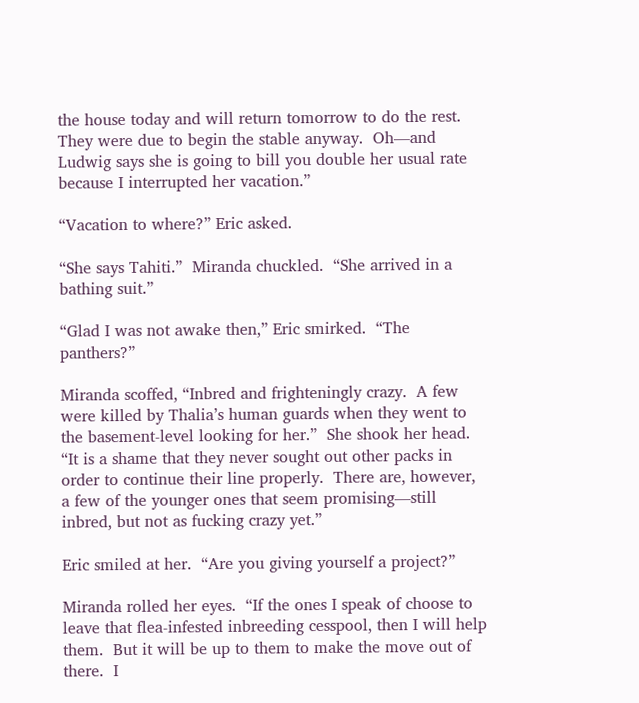the house today and will return tomorrow to do the rest.  They were due to begin the stable anyway.  Oh—and Ludwig says she is going to bill you double her usual rate because I interrupted her vacation.”

“Vacation to where?” Eric asked.

“She says Tahiti.”  Miranda chuckled.  “She arrived in a bathing suit.”

“Glad I was not awake then,” Eric smirked.  “The panthers?”

Miranda scoffed, “Inbred and frighteningly crazy.  A few were killed by Thalia’s human guards when they went to the basement-level looking for her.”  She shook her head.  “It is a shame that they never sought out other packs in order to continue their line properly.  There are, however, a few of the younger ones that seem promising—still inbred, but not as fucking crazy yet.”

Eric smiled at her.  “Are you giving yourself a project?”

Miranda rolled her eyes.  “If the ones I speak of choose to leave that flea-infested inbreeding cesspool, then I will help them.  But it will be up to them to make the move out of there.  I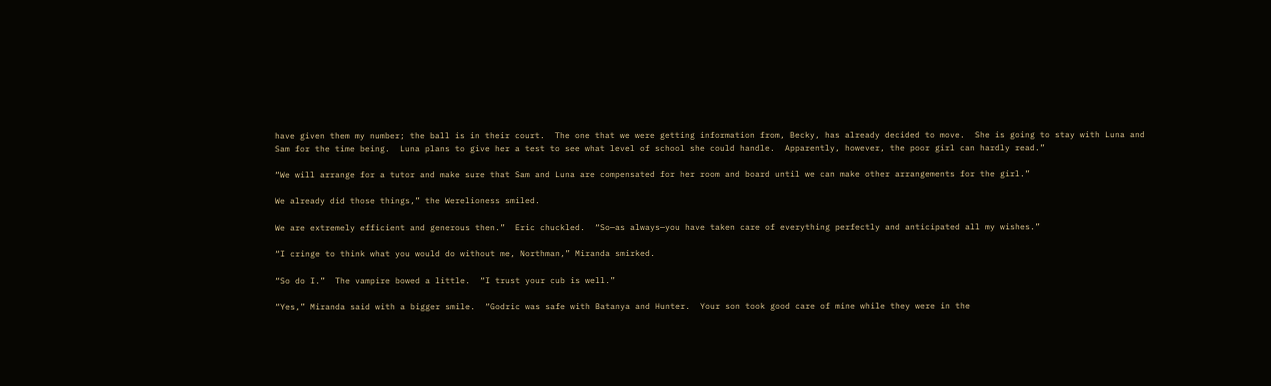have given them my number; the ball is in their court.  The one that we were getting information from, Becky, has already decided to move.  She is going to stay with Luna and Sam for the time being.  Luna plans to give her a test to see what level of school she could handle.  Apparently, however, the poor girl can hardly read.”

“We will arrange for a tutor and make sure that Sam and Luna are compensated for her room and board until we can make other arrangements for the girl.”

We already did those things,” the Werelioness smiled.

We are extremely efficient and generous then.”  Eric chuckled.  “So—as always—you have taken care of everything perfectly and anticipated all my wishes.”

“I cringe to think what you would do without me, Northman,” Miranda smirked.

“So do I.”  The vampire bowed a little.  “I trust your cub is well.”

“Yes,” Miranda said with a bigger smile.  “Godric was safe with Batanya and Hunter.  Your son took good care of mine while they were in the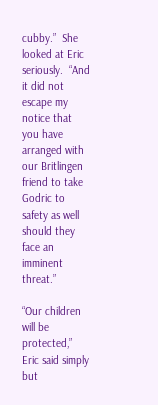cubby.”  She looked at Eric seriously.  “And it did not escape my notice that you have arranged with our Britlingen friend to take Godric to safety as well should they face an imminent threat.”

“Our children will be protected,” Eric said simply but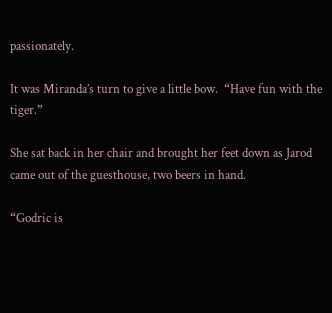passionately.

It was Miranda’s turn to give a little bow.  “Have fun with the tiger.”

She sat back in her chair and brought her feet down as Jarod came out of the guesthouse, two beers in hand.

“Godric is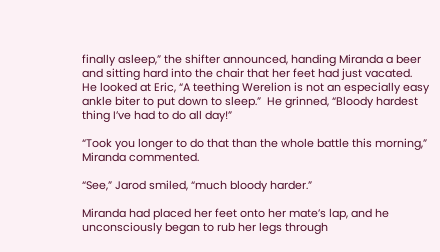finally asleep,” the shifter announced, handing Miranda a beer and sitting hard into the chair that her feet had just vacated.  He looked at Eric, “A teething Werelion is not an especially easy ankle biter to put down to sleep.”  He grinned, “Bloody hardest thing I’ve had to do all day!”

“Took you longer to do that than the whole battle this morning,” Miranda commented.

“See,” Jarod smiled, “much bloody harder.”

Miranda had placed her feet onto her mate’s lap, and he unconsciously began to rub her legs through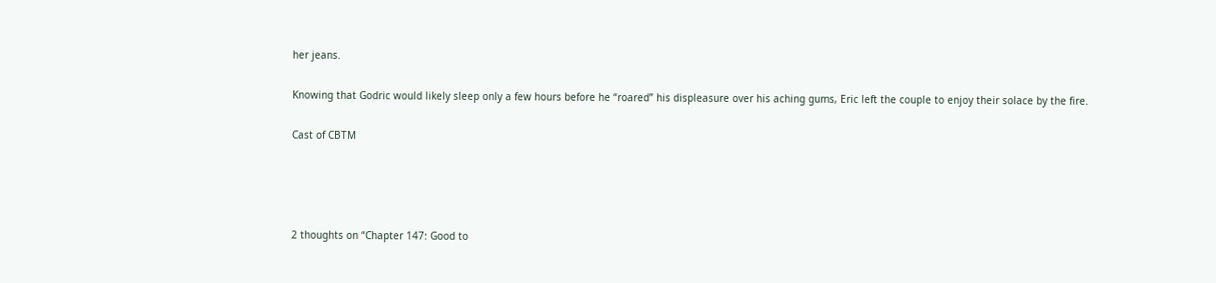her jeans.

Knowing that Godric would likely sleep only a few hours before he “roared” his displeasure over his aching gums, Eric left the couple to enjoy their solace by the fire.

Cast of CBTM




2 thoughts on “Chapter 147: Good to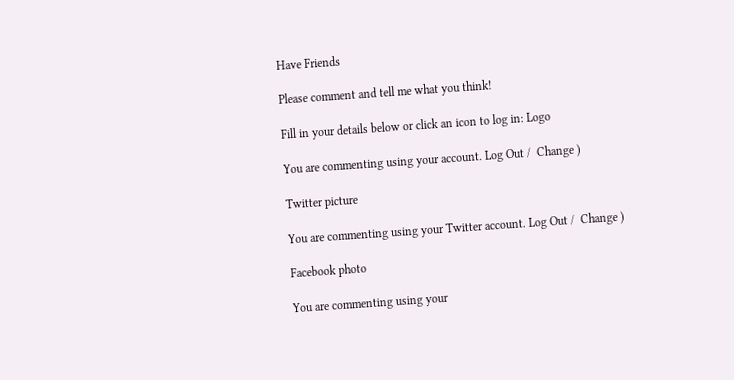Have Friends

Please comment and tell me what you think!

Fill in your details below or click an icon to log in: Logo

You are commenting using your account. Log Out /  Change )

Twitter picture

You are commenting using your Twitter account. Log Out /  Change )

Facebook photo

You are commenting using your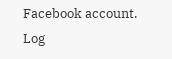Facebook account. Log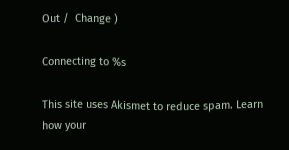Out /  Change )

Connecting to %s

This site uses Akismet to reduce spam. Learn how your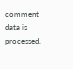comment data is processed.